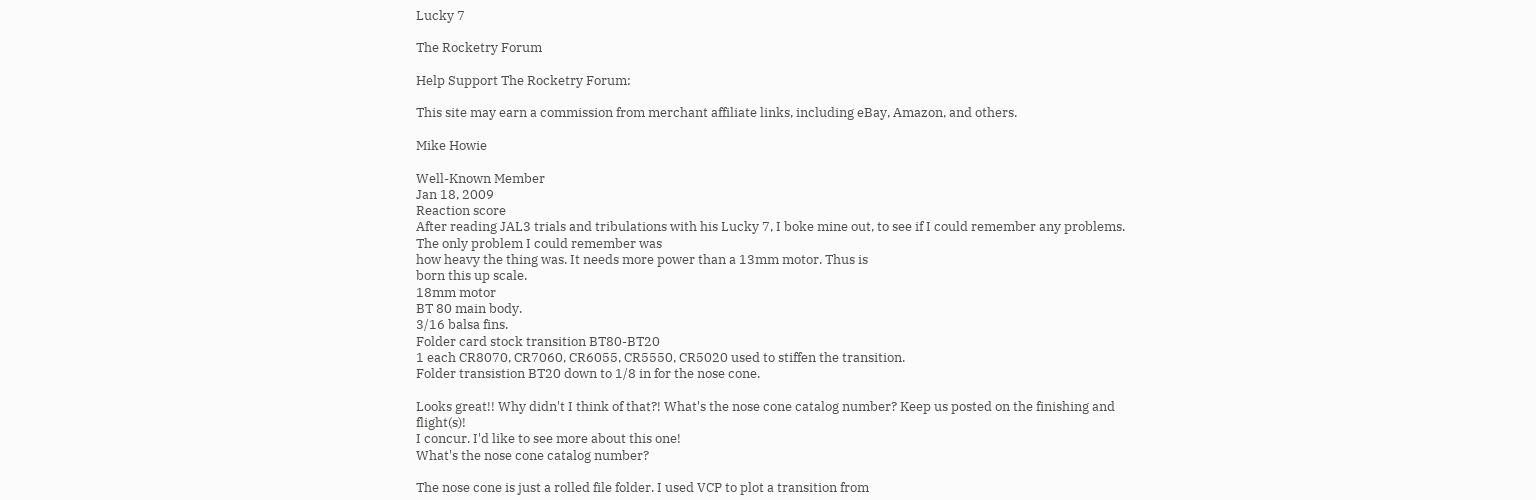Lucky 7

The Rocketry Forum

Help Support The Rocketry Forum:

This site may earn a commission from merchant affiliate links, including eBay, Amazon, and others.

Mike Howie

Well-Known Member
Jan 18, 2009
Reaction score
After reading JAL3 trials and tribulations with his Lucky 7, I boke mine out, to see if I could remember any problems. The only problem I could remember was
how heavy the thing was. It needs more power than a 13mm motor. Thus is
born this up scale.
18mm motor
BT 80 main body.
3/16 balsa fins.
Folder card stock transition BT80-BT20
1 each CR8070, CR7060, CR6055, CR5550, CR5020 used to stiffen the transition.
Folder transistion BT20 down to 1/8 in for the nose cone.

Looks great!! Why didn't I think of that?! What's the nose cone catalog number? Keep us posted on the finishing and flight(s)!
I concur. I'd like to see more about this one!
What's the nose cone catalog number?

The nose cone is just a rolled file folder. I used VCP to plot a transition from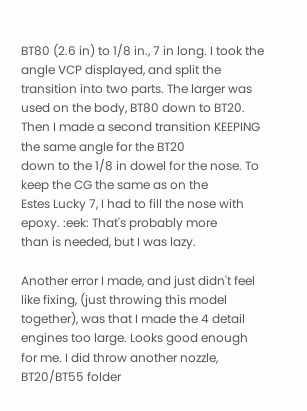BT80 (2.6 in) to 1/8 in., 7 in long. I took the angle VCP displayed, and split the
transition into two parts. The larger was used on the body, BT80 down to BT20. Then I made a second transition KEEPING the same angle for the BT20
down to the 1/8 in dowel for the nose. To keep the CG the same as on the
Estes Lucky 7, I had to fill the nose with epoxy. :eek: That's probably more
than is needed, but I was lazy.

Another error I made, and just didn't feel like fixing, (just throwing this model
together), was that I made the 4 detail engines too large. Looks good enough
for me. I did throw another nozzle, BT20/BT55 folder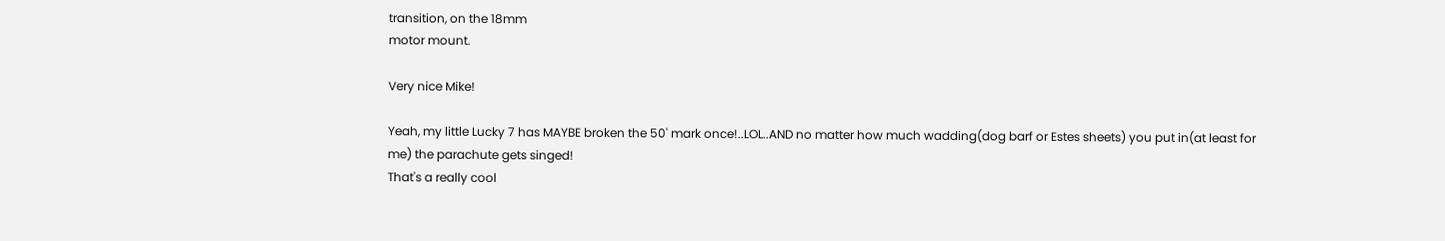transition, on the 18mm
motor mount.

Very nice Mike!

Yeah, my little Lucky 7 has MAYBE broken the 50' mark once!..LOL..AND no matter how much wadding(dog barf or Estes sheets) you put in(at least for me) the parachute gets singed!
That's a really cool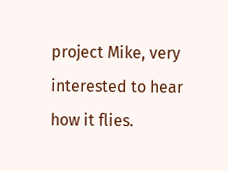project Mike, very interested to hear how it flies.